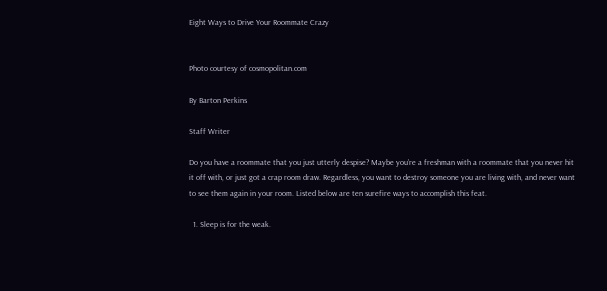Eight Ways to Drive Your Roommate Crazy


Photo courtesy of cosmopolitan.com

By Barton Perkins

Staff Writer

Do you have a roommate that you just utterly despise? Maybe you’re a freshman with a roommate that you never hit it off with, or just got a crap room draw. Regardless, you want to destroy someone you are living with, and never want to see them again in your room. Listed below are ten surefire ways to accomplish this feat.

  1. Sleep is for the weak.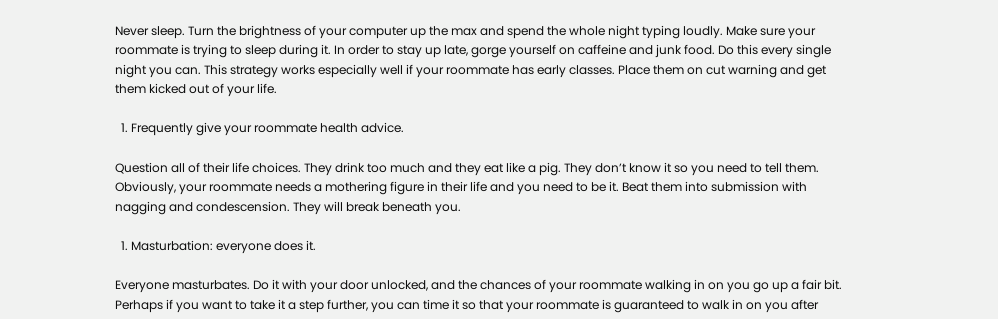Never sleep. Turn the brightness of your computer up the max and spend the whole night typing loudly. Make sure your roommate is trying to sleep during it. In order to stay up late, gorge yourself on caffeine and junk food. Do this every single night you can. This strategy works especially well if your roommate has early classes. Place them on cut warning and get them kicked out of your life.

  1. Frequently give your roommate health advice.

Question all of their life choices. They drink too much and they eat like a pig. They don’t know it so you need to tell them. Obviously, your roommate needs a mothering figure in their life and you need to be it. Beat them into submission with nagging and condescension. They will break beneath you.

  1. Masturbation: everyone does it.

Everyone masturbates. Do it with your door unlocked, and the chances of your roommate walking in on you go up a fair bit. Perhaps if you want to take it a step further, you can time it so that your roommate is guaranteed to walk in on you after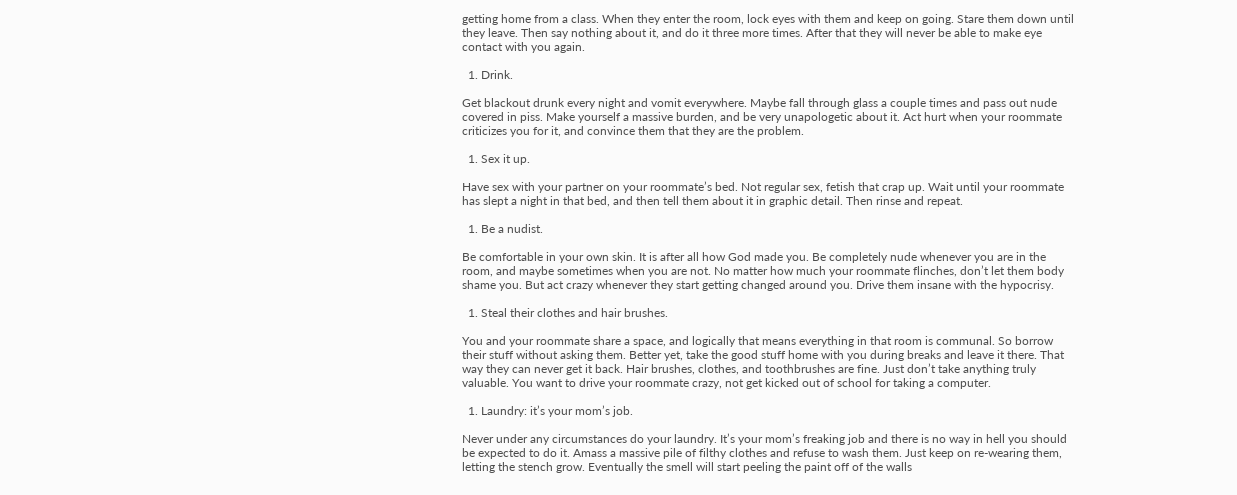getting home from a class. When they enter the room, lock eyes with them and keep on going. Stare them down until they leave. Then say nothing about it, and do it three more times. After that they will never be able to make eye contact with you again.

  1. Drink.

Get blackout drunk every night and vomit everywhere. Maybe fall through glass a couple times and pass out nude covered in piss. Make yourself a massive burden, and be very unapologetic about it. Act hurt when your roommate criticizes you for it, and convince them that they are the problem.

  1. Sex it up.

Have sex with your partner on your roommate’s bed. Not regular sex, fetish that crap up. Wait until your roommate has slept a night in that bed, and then tell them about it in graphic detail. Then rinse and repeat.

  1. Be a nudist.

Be comfortable in your own skin. It is after all how God made you. Be completely nude whenever you are in the room, and maybe sometimes when you are not. No matter how much your roommate flinches, don’t let them body shame you. But act crazy whenever they start getting changed around you. Drive them insane with the hypocrisy.

  1. Steal their clothes and hair brushes.

You and your roommate share a space, and logically that means everything in that room is communal. So borrow their stuff without asking them. Better yet, take the good stuff home with you during breaks and leave it there. That way they can never get it back. Hair brushes, clothes, and toothbrushes are fine. Just don’t take anything truly valuable. You want to drive your roommate crazy, not get kicked out of school for taking a computer.

  1. Laundry: it’s your mom’s job.

Never under any circumstances do your laundry. It’s your mom’s freaking job and there is no way in hell you should be expected to do it. Amass a massive pile of filthy clothes and refuse to wash them. Just keep on re-wearing them, letting the stench grow. Eventually the smell will start peeling the paint off of the walls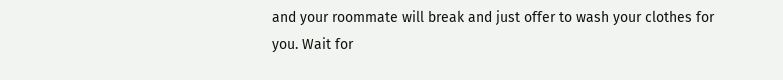and your roommate will break and just offer to wash your clothes for you. Wait for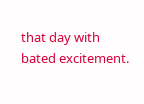that day with bated excitement.